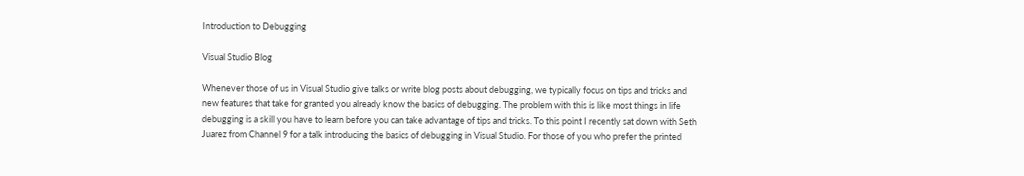Introduction to Debugging

Visual Studio Blog

Whenever those of us in Visual Studio give talks or write blog posts about debugging, we typically focus on tips and tricks and new features that take for granted you already know the basics of debugging. The problem with this is like most things in life debugging is a skill you have to learn before you can take advantage of tips and tricks. To this point I recently sat down with Seth Juarez from Channel 9 for a talk introducing the basics of debugging in Visual Studio. For those of you who prefer the printed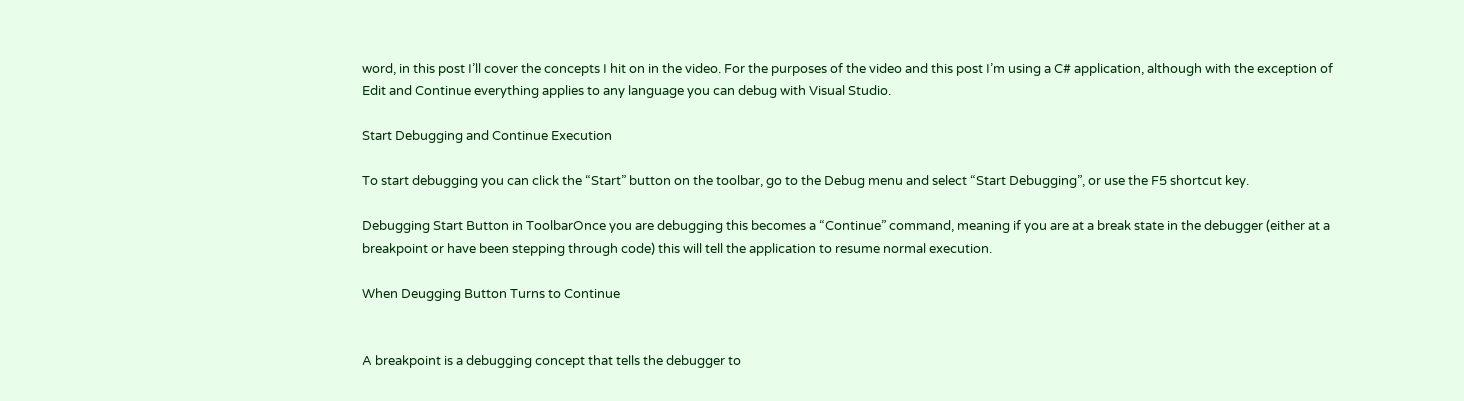word, in this post I’ll cover the concepts I hit on in the video. For the purposes of the video and this post I’m using a C# application, although with the exception of Edit and Continue everything applies to any language you can debug with Visual Studio.

Start Debugging and Continue Execution

To start debugging you can click the “Start” button on the toolbar, go to the Debug menu and select “Start Debugging”, or use the F5 shortcut key.

Debugging Start Button in ToolbarOnce you are debugging this becomes a “Continue” command, meaning if you are at a break state in the debugger (either at a breakpoint or have been stepping through code) this will tell the application to resume normal execution.

When Deugging Button Turns to Continue


A breakpoint is a debugging concept that tells the debugger to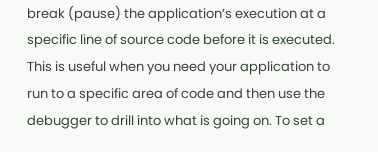break (pause) the application’s execution at a specific line of source code before it is executed. This is useful when you need your application to run to a specific area of code and then use the debugger to drill into what is going on. To set a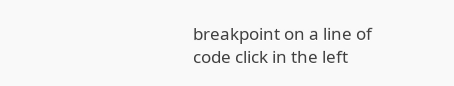breakpoint on a line of code click in the left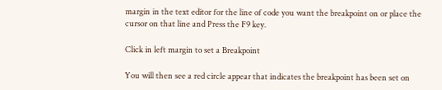margin in the text editor for the line of code you want the breakpoint on or place the cursor on that line and Press the F9 key.

Click in left margin to set a Breakpoint

You will then see a red circle appear that indicates the breakpoint has been set on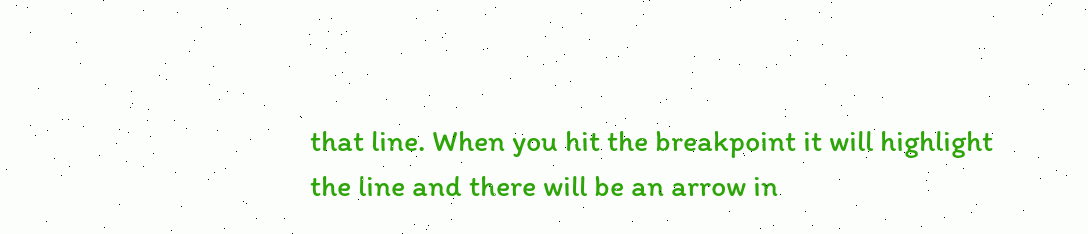that line. When you hit the breakpoint it will highlight the line and there will be an arrow in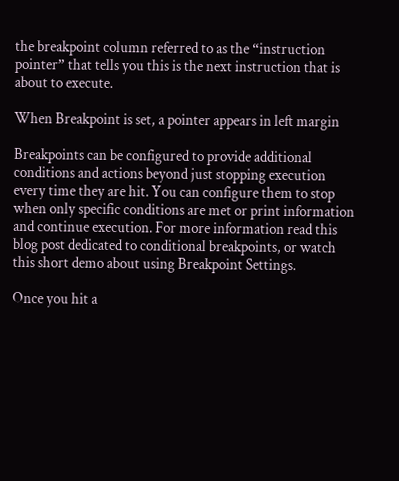the breakpoint column referred to as the “instruction pointer” that tells you this is the next instruction that is about to execute.

When Breakpoint is set, a pointer appears in left margin

Breakpoints can be configured to provide additional conditions and actions beyond just stopping execution every time they are hit. You can configure them to stop when only specific conditions are met or print information and continue execution. For more information read this blog post dedicated to conditional breakpoints, or watch this short demo about using Breakpoint Settings.

Once you hit a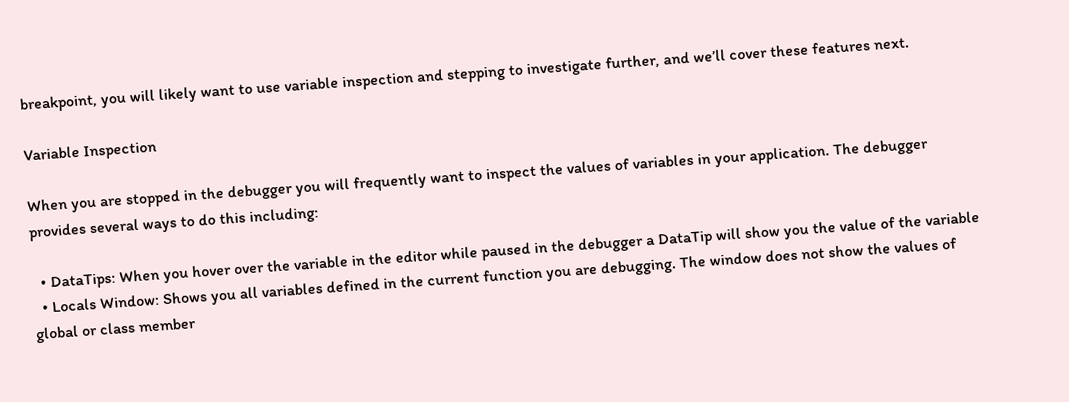breakpoint, you will likely want to use variable inspection and stepping to investigate further, and we’ll cover these features next.

Variable Inspection

When you are stopped in the debugger you will frequently want to inspect the values of variables in your application. The debugger provides several ways to do this including:

  • DataTips: When you hover over the variable in the editor while paused in the debugger a DataTip will show you the value of the variable
  • Locals Window: Shows you all variables defined in the current function you are debugging. The window does not show the values of global or class member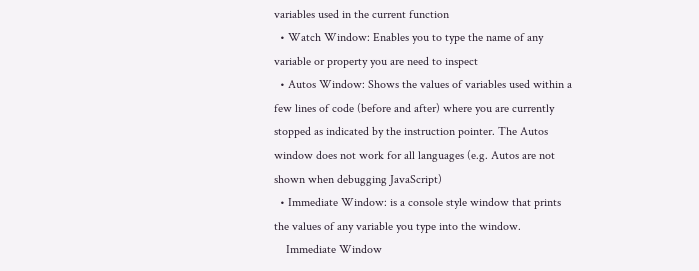variables used in the current function
  • Watch Window: Enables you to type the name of any variable or property you are need to inspect
  • Autos Window: Shows the values of variables used within a few lines of code (before and after) where you are currently stopped as indicated by the instruction pointer. The Autos window does not work for all languages (e.g. Autos are not shown when debugging JavaScript)
  • Immediate Window: is a console style window that prints the values of any variable you type into the window.
    Immediate Window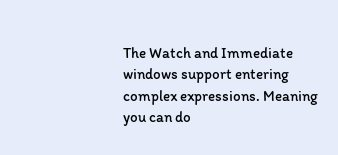The Watch and Immediate windows support entering complex expressions. Meaning you can do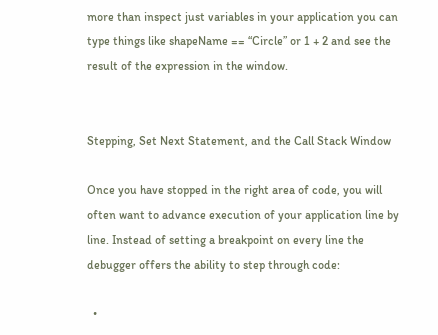more than inspect just variables in your application you can type things like shapeName == “Circle” or 1 + 2 and see the result of the expression in the window.


Stepping, Set Next Statement, and the Call Stack Window

Once you have stopped in the right area of code, you will often want to advance execution of your application line by line. Instead of setting a breakpoint on every line the debugger offers the ability to step through code:

  •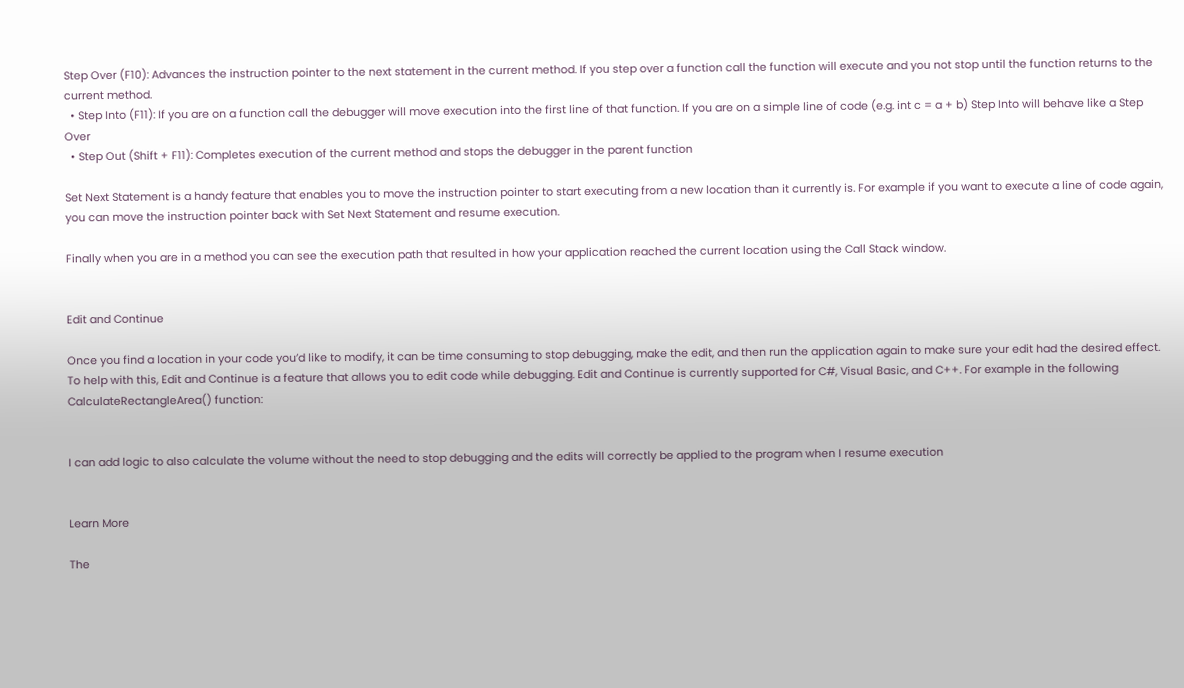Step Over (F10): Advances the instruction pointer to the next statement in the current method. If you step over a function call the function will execute and you not stop until the function returns to the current method.
  • Step Into (F11): If you are on a function call the debugger will move execution into the first line of that function. If you are on a simple line of code (e.g. int c = a + b) Step Into will behave like a Step Over
  • Step Out (Shift + F11): Completes execution of the current method and stops the debugger in the parent function

Set Next Statement is a handy feature that enables you to move the instruction pointer to start executing from a new location than it currently is. For example if you want to execute a line of code again, you can move the instruction pointer back with Set Next Statement and resume execution.

Finally when you are in a method you can see the execution path that resulted in how your application reached the current location using the Call Stack window.


Edit and Continue

Once you find a location in your code you’d like to modify, it can be time consuming to stop debugging, make the edit, and then run the application again to make sure your edit had the desired effect. To help with this, Edit and Continue is a feature that allows you to edit code while debugging. Edit and Continue is currently supported for C#, Visual Basic, and C++. For example in the following CalculateRectangleArea() function:


I can add logic to also calculate the volume without the need to stop debugging and the edits will correctly be applied to the program when I resume execution


Learn More

The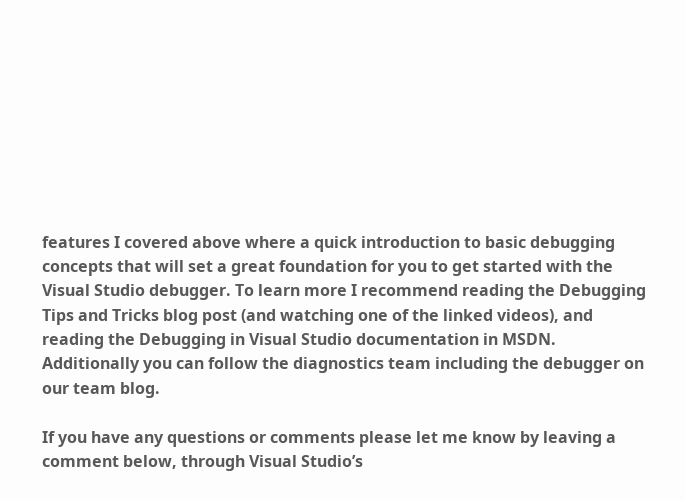features I covered above where a quick introduction to basic debugging concepts that will set a great foundation for you to get started with the Visual Studio debugger. To learn more I recommend reading the Debugging Tips and Tricks blog post (and watching one of the linked videos), and reading the Debugging in Visual Studio documentation in MSDN. Additionally you can follow the diagnostics team including the debugger on our team blog.

If you have any questions or comments please let me know by leaving a comment below, through Visual Studio’s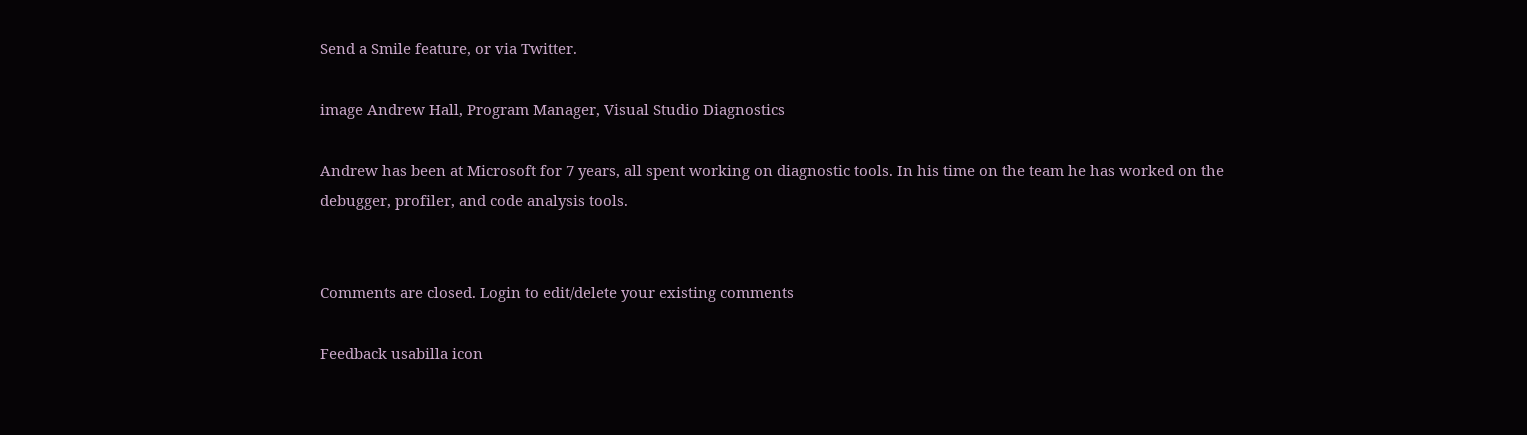Send a Smile feature, or via Twitter.

image Andrew Hall, Program Manager, Visual Studio Diagnostics

Andrew has been at Microsoft for 7 years, all spent working on diagnostic tools. In his time on the team he has worked on the debugger, profiler, and code analysis tools.


Comments are closed. Login to edit/delete your existing comments

Feedback usabilla icon